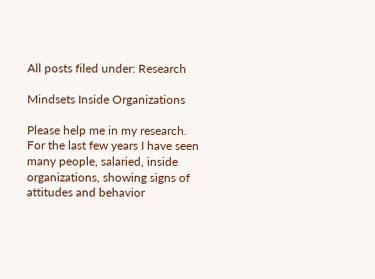All posts filed under: Research

Mindsets Inside Organizations

Please help me in my research. For the last few years I have seen many people, salaried, inside organizations, showing signs of attitudes and behavior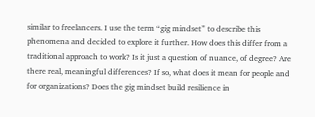similar to freelancers. I use the term “gig mindset” to describe this phenomena and decided to explore it further. How does this differ from a traditional approach to work? Is it just a question of nuance, of degree? Are there real, meaningful differences? If so, what does it mean for people and for organizations? Does the gig mindset build resilience in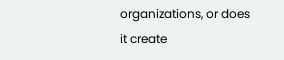organizations, or does it create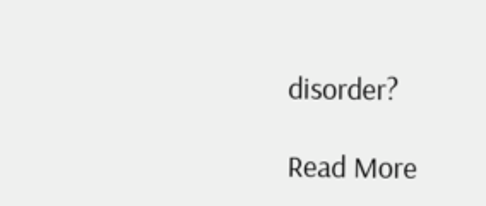disorder?

Read More